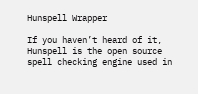Hunspell Wrapper

If you haven’t heard of it, Hunspell is the open source spell checking engine used in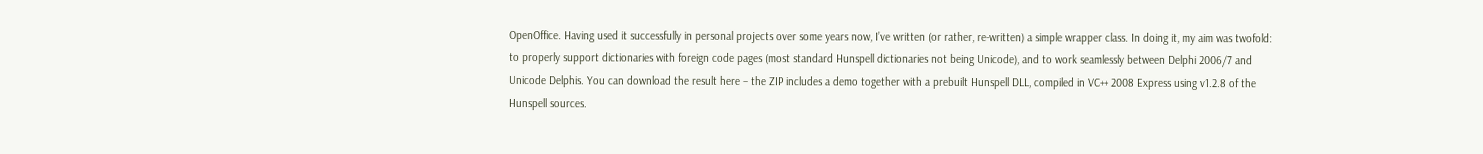OpenOffice. Having used it successfully in personal projects over some years now, I’ve written (or rather, re-written) a simple wrapper class. In doing it, my aim was twofold: to properly support dictionaries with foreign code pages (most standard Hunspell dictionaries not being Unicode), and to work seamlessly between Delphi 2006/7 and Unicode Delphis. You can download the result here – the ZIP includes a demo together with a prebuilt Hunspell DLL, compiled in VC++ 2008 Express using v1.2.8 of the Hunspell sources.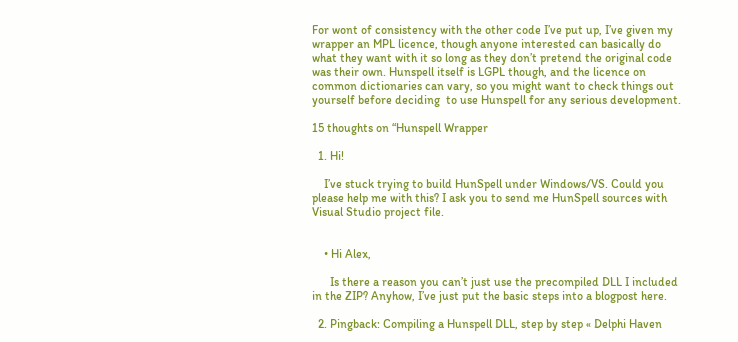For wont of consistency with the other code I’ve put up, I’ve given my wrapper an MPL licence, though anyone interested can basically do what they want with it so long as they don’t pretend the original code was their own. Hunspell itself is LGPL though, and the licence on common dictionaries can vary, so you might want to check things out yourself before deciding  to use Hunspell for any serious development.

15 thoughts on “Hunspell Wrapper

  1. Hi!

    I’ve stuck trying to build HunSpell under Windows/VS. Could you please help me with this? I ask you to send me HunSpell sources with Visual Studio project file.


    • Hi Alex,

      Is there a reason you can’t just use the precompiled DLL I included in the ZIP? Anyhow, I’ve just put the basic steps into a blogpost here.

  2. Pingback: Compiling a Hunspell DLL, step by step « Delphi Haven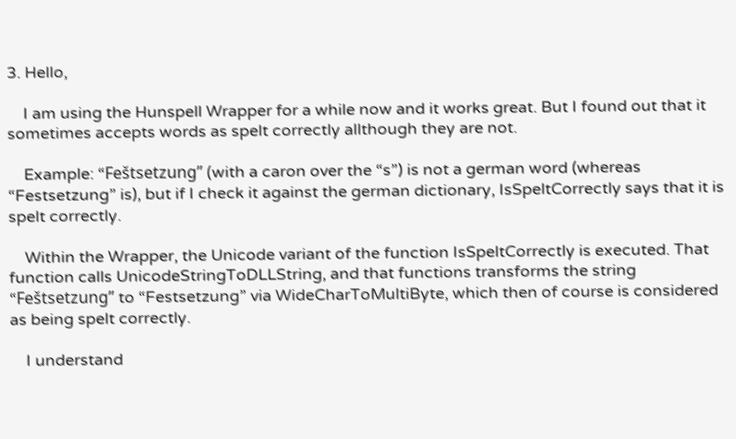3. Hello,

    I am using the Hunspell Wrapper for a while now and it works great. But I found out that it sometimes accepts words as spelt correctly allthough they are not.

    Example: “Feštsetzung” (with a caron over the “s”) is not a german word (whereas “Festsetzung” is), but if I check it against the german dictionary, IsSpeltCorrectly says that it is spelt correctly.

    Within the Wrapper, the Unicode variant of the function IsSpeltCorrectly is executed. That function calls UnicodeStringToDLLString, and that functions transforms the string “Feštsetzung” to “Festsetzung” via WideCharToMultiByte, which then of course is considered as being spelt correctly.

    I understand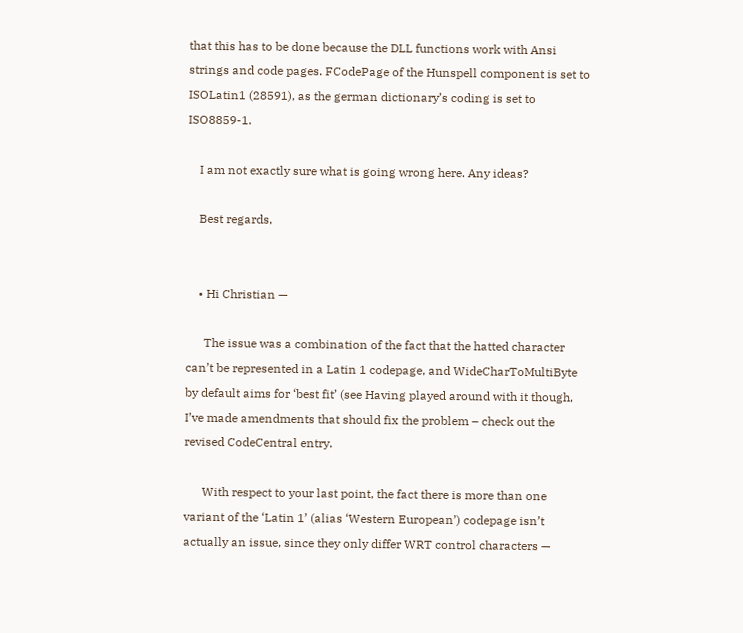that this has to be done because the DLL functions work with Ansi strings and code pages. FCodePage of the Hunspell component is set to ISOLatin1 (28591), as the german dictionary’s coding is set to ISO8859-1.

    I am not exactly sure what is going wrong here. Any ideas?

    Best regards,


    • Hi Christian —

      The issue was a combination of the fact that the hatted character can’t be represented in a Latin 1 codepage, and WideCharToMultiByte by default aims for ‘best fit’ (see Having played around with it though, I’ve made amendments that should fix the problem – check out the revised CodeCentral entry.

      With respect to your last point, the fact there is more than one variant of the ‘Latin 1’ (alias ‘Western European’) codepage isn’t actually an issue, since they only differ WRT control characters —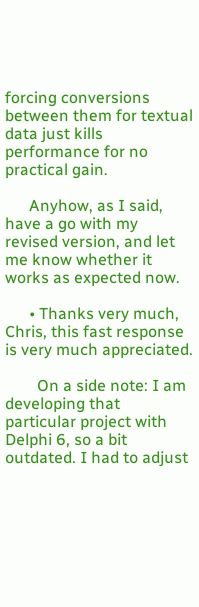forcing conversions between them for textual data just kills performance for no practical gain.

      Anyhow, as I said, have a go with my revised version, and let me know whether it works as expected now.

      • Thanks very much, Chris, this fast response is very much appreciated.

        On a side note: I am developing that particular project with Delphi 6, so a bit outdated. I had to adjust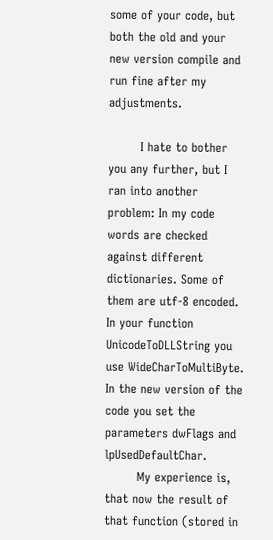some of your code, but both the old and your new version compile and run fine after my adjustments.

        I hate to bother you any further, but I ran into another problem: In my code words are checked against different dictionaries. Some of them are utf-8 encoded. In your function UnicodeToDLLString you use WideCharToMultiByte. In the new version of the code you set the parameters dwFlags and lpUsedDefaultChar.
        My experience is, that now the result of that function (stored in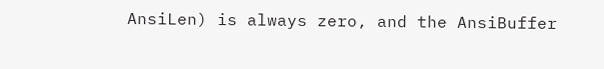AnsiLen) is always zero, and the AnsiBuffer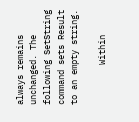always remains unchanged. The following SetString command sets Result to an empty string.

        Within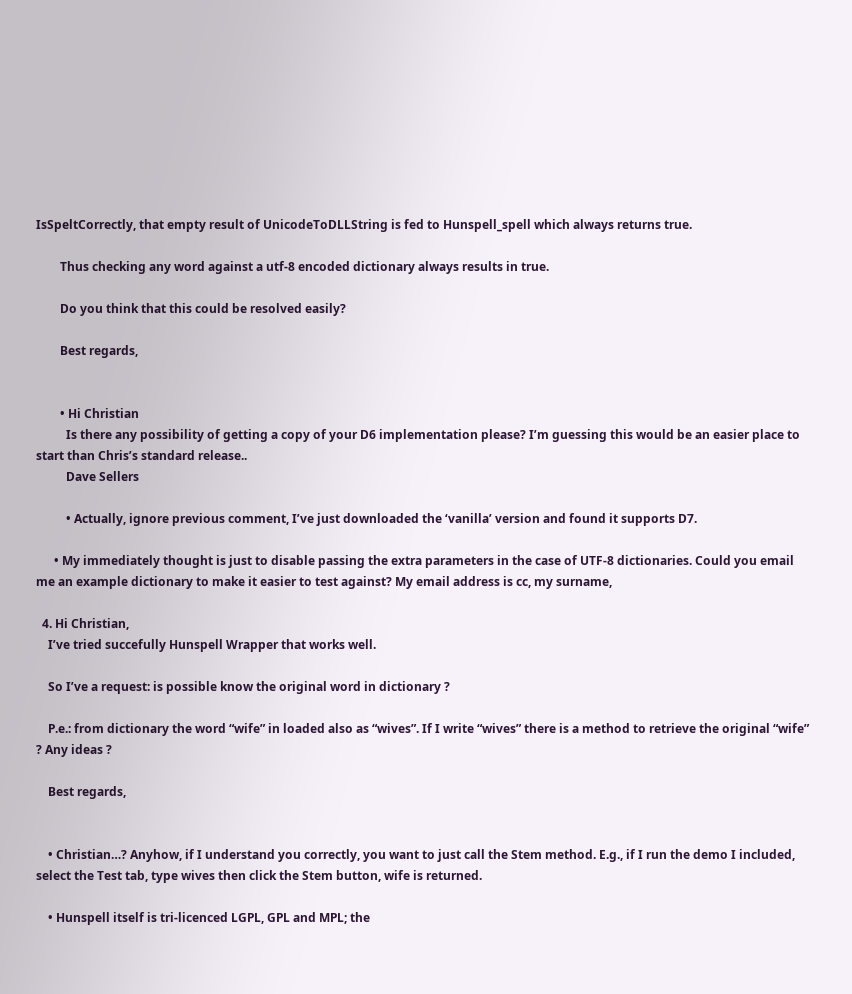IsSpeltCorrectly, that empty result of UnicodeToDLLString is fed to Hunspell_spell which always returns true.

        Thus checking any word against a utf-8 encoded dictionary always results in true.

        Do you think that this could be resolved easily?

        Best regards,


        • Hi Christian
          Is there any possibility of getting a copy of your D6 implementation please? I’m guessing this would be an easier place to start than Chris’s standard release..
          Dave Sellers

          • Actually, ignore previous comment, I’ve just downloaded the ‘vanilla’ version and found it supports D7.

      • My immediately thought is just to disable passing the extra parameters in the case of UTF-8 dictionaries. Could you email me an example dictionary to make it easier to test against? My email address is cc, my surname,

  4. Hi Christian,
    I’ve tried succefully Hunspell Wrapper that works well.

    So I’ve a request: is possible know the original word in dictionary ?

    P.e.: from dictionary the word “wife” in loaded also as “wives”. If I write “wives” there is a method to retrieve the original “wife” ? Any ideas ?

    Best regards,


    • Christian…? Anyhow, if I understand you correctly, you want to just call the Stem method. E.g., if I run the demo I included, select the Test tab, type wives then click the Stem button, wife is returned.

    • Hunspell itself is tri-licenced LGPL, GPL and MPL; the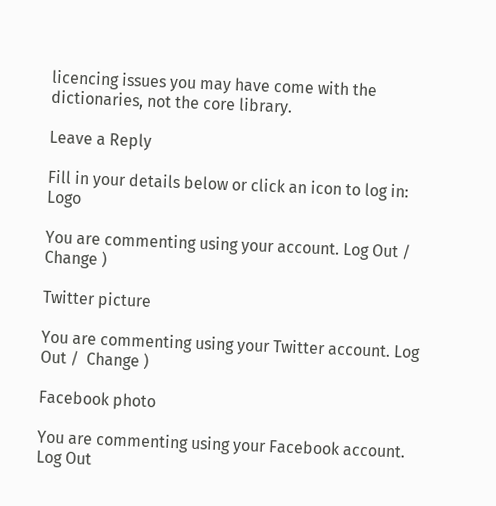licencing issues you may have come with the dictionaries, not the core library.

Leave a Reply

Fill in your details below or click an icon to log in: Logo

You are commenting using your account. Log Out /  Change )

Twitter picture

You are commenting using your Twitter account. Log Out /  Change )

Facebook photo

You are commenting using your Facebook account. Log Out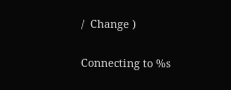/  Change )

Connecting to %s